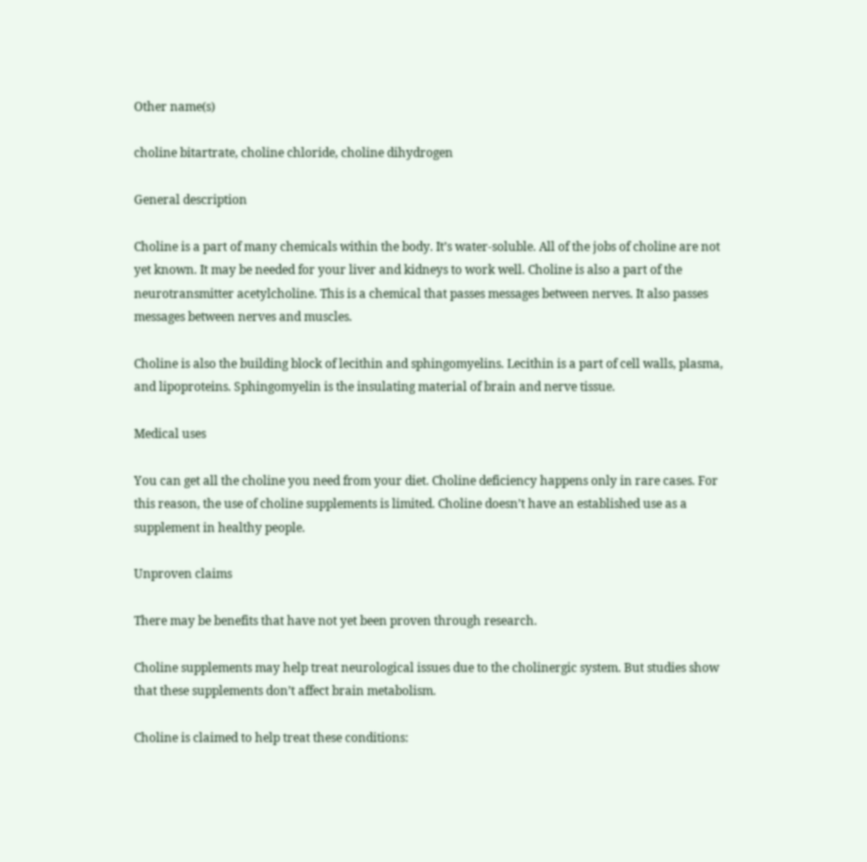Other name(s)

choline bitartrate, choline chloride, choline dihydrogen

General description

Choline is a part of many chemicals within the body. It’s water-soluble. All of the jobs of choline are not yet known. It may be needed for your liver and kidneys to work well. Choline is also a part of the neurotransmitter acetylcholine. This is a chemical that passes messages between nerves. It also passes messages between nerves and muscles.

Choline is also the building block of lecithin and sphingomyelins. Lecithin is a part of cell walls, plasma, and lipoproteins. Sphingomyelin is the insulating material of brain and nerve tissue.

Medical uses

You can get all the choline you need from your diet. Choline deficiency happens only in rare cases. For this reason, the use of choline supplements is limited. Choline doesn’t have an established use as a supplement in healthy people.

Unproven claims

There may be benefits that have not yet been proven through research.

Choline supplements may help treat neurological issues due to the cholinergic system. But studies show that these supplements don’t affect brain metabolism.

Choline is claimed to help treat these conditions: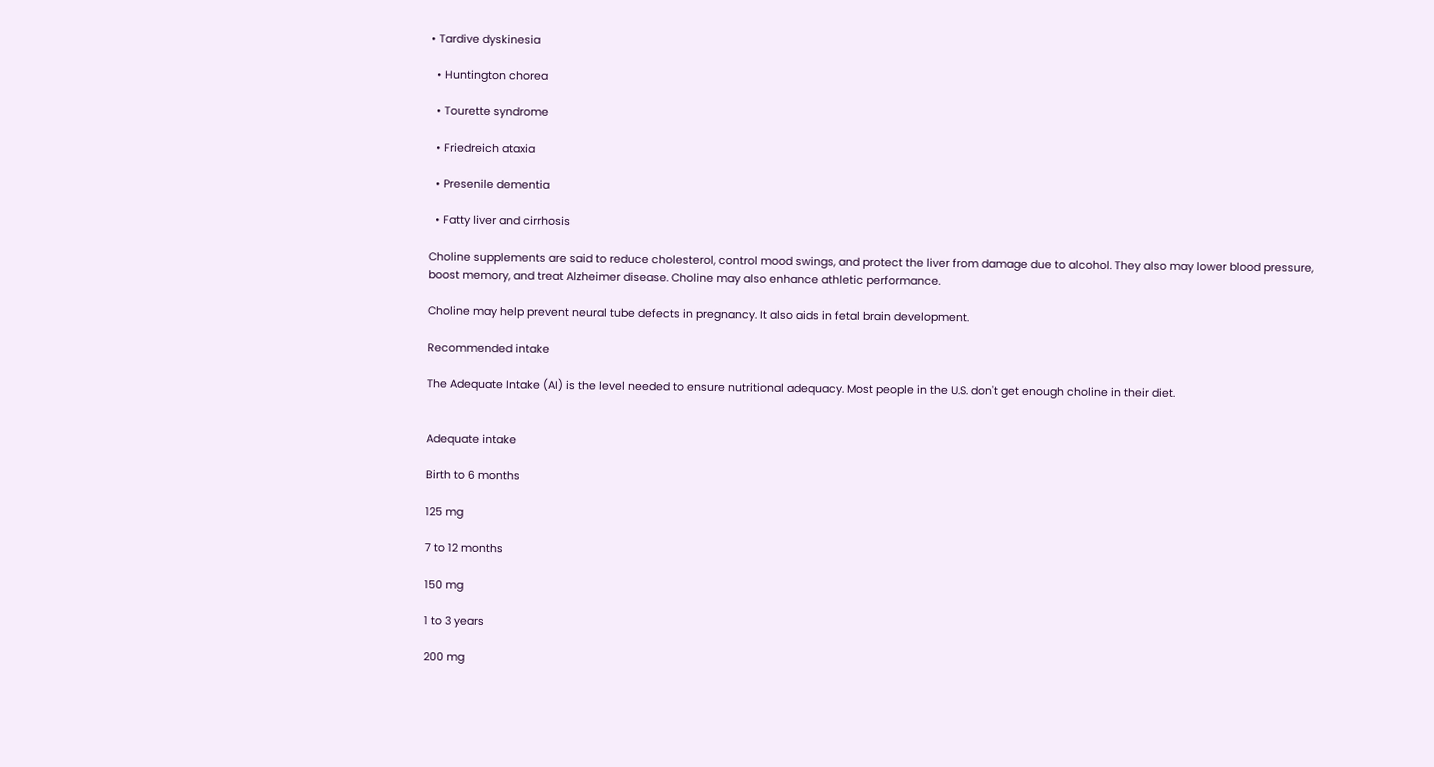• Tardive dyskinesia

  • Huntington chorea

  • Tourette syndrome

  • Friedreich ataxia

  • Presenile dementia

  • Fatty liver and cirrhosis

Choline supplements are said to reduce cholesterol, control mood swings, and protect the liver from damage due to alcohol. They also may lower blood pressure, boost memory, and treat Alzheimer disease. Choline may also enhance athletic performance.

Choline may help prevent neural tube defects in pregnancy. It also aids in fetal brain development.

Recommended intake

The Adequate Intake (AI) is the level needed to ensure nutritional adequacy. Most people in the U.S. don't get enough choline in their diet.


Adequate intake

Birth to 6 months

125 mg

7 to 12 months

150 mg

1 to 3 years

200 mg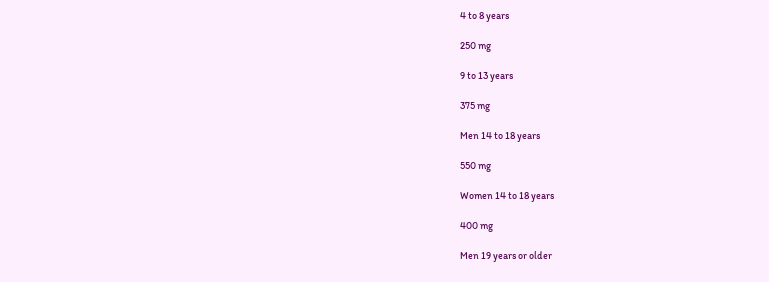4 to 8 years

250 mg

9 to 13 years

375 mg

Men 14 to 18 years

550 mg

Women 14 to 18 years

400 mg

Men 19 years or older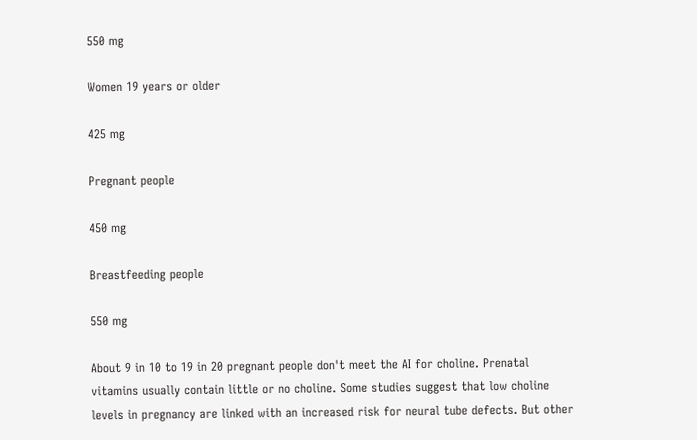550 mg

Women 19 years or older

425 mg

Pregnant people

450 mg

Breastfeeding people

550 mg

About 9 in 10 to 19 in 20 pregnant people don't meet the AI for choline. Prenatal vitamins usually contain little or no choline. Some studies suggest that low choline levels in pregnancy are linked with an increased risk for neural tube defects. But other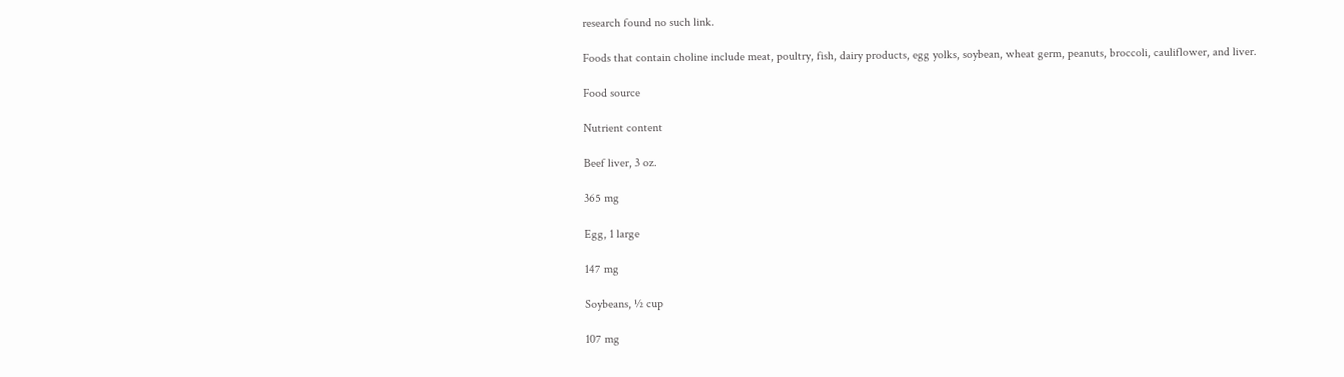research found no such link.

Foods that contain choline include meat, poultry, fish, dairy products, egg yolks, soybean, wheat germ, peanuts, broccoli, cauliflower, and liver.

Food source

Nutrient content

Beef liver, 3 oz.

365 mg

Egg, 1 large

147 mg

Soybeans, ½ cup

107 mg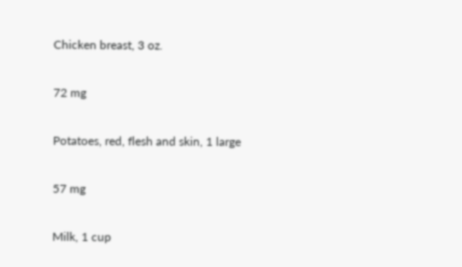Chicken breast, 3 oz.

72 mg

Potatoes, red, flesh and skin, 1 large

57 mg

Milk, 1 cup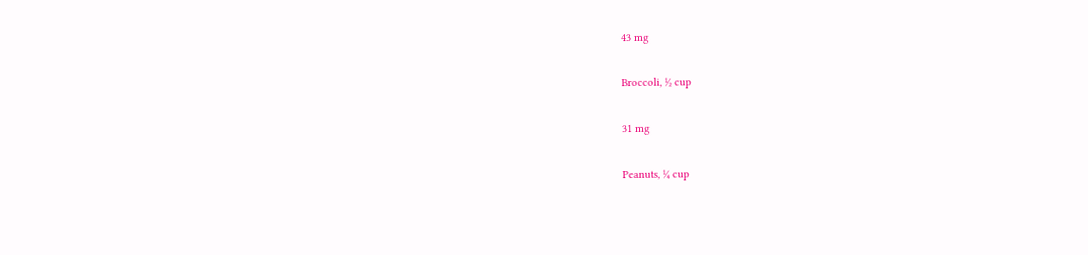43 mg

Broccoli, ½ cup

31 mg

Peanuts, ¼ cup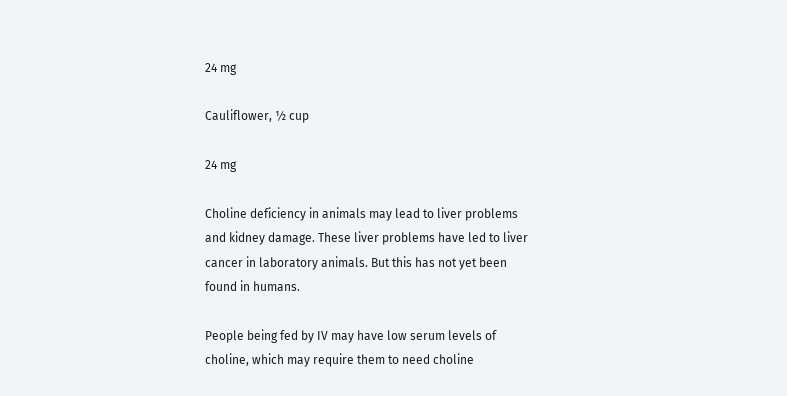24 mg

Cauliflower, ½ cup

24 mg

Choline deficiency in animals may lead to liver problems and kidney damage. These liver problems have led to liver cancer in laboratory animals. But this has not yet been found in humans.

People being fed by IV may have low serum levels of choline, which may require them to need choline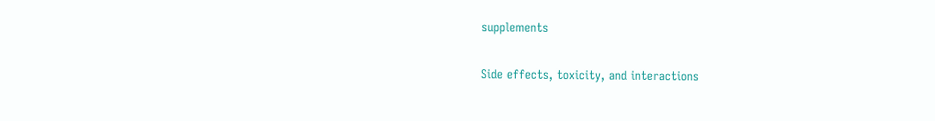supplements

Side effects, toxicity, and interactions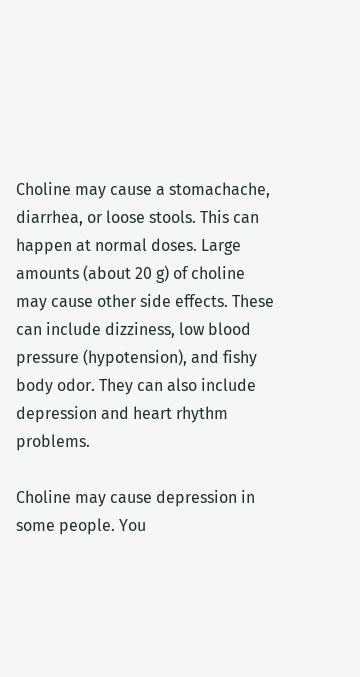Choline may cause a stomachache, diarrhea, or loose stools. This can happen at normal doses. Large amounts (about 20 g) of choline may cause other side effects. These can include dizziness, low blood pressure (hypotension), and fishy body odor. They can also include depression and heart rhythm problems.

Choline may cause depression in some people. You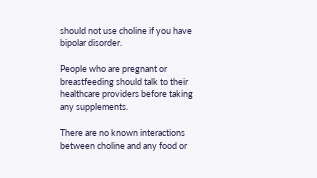should not use choline if you have bipolar disorder.

People who are pregnant or breastfeeding should talk to their healthcare providers before taking any supplements.

There are no known interactions between choline and any food or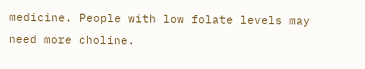medicine. People with low folate levels may need more choline.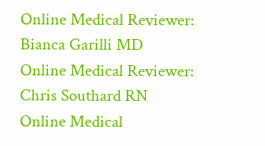Online Medical Reviewer: Bianca Garilli MD
Online Medical Reviewer: Chris Southard RN
Online Medical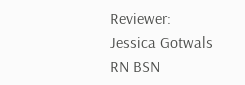Reviewer: Jessica Gotwals RN BSN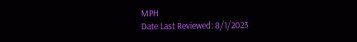MPH
Date Last Reviewed: 8/1/2023